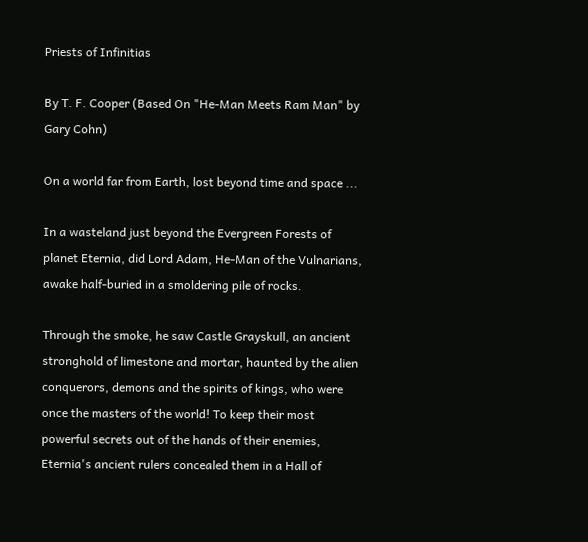Priests of Infinitias

By T. F. Cooper (Based On "He-Man Meets Ram Man" by Gary Cohn)

On a world far from Earth, lost beyond time and space ...

In a wasteland just beyond the Evergreen Forests of planet Eternia, did Lord Adam, He-Man of the Vulnarians, awake half-buried in a smoldering pile of rocks.

Through the smoke, he saw Castle Grayskull, an ancient stronghold of limestone and mortar, haunted by the alien conquerors, demons and the spirits of kings, who were once the masters of the world! To keep their most powerful secrets out of the hands of their enemies, Eternia's ancient rulers concealed them in a Hall of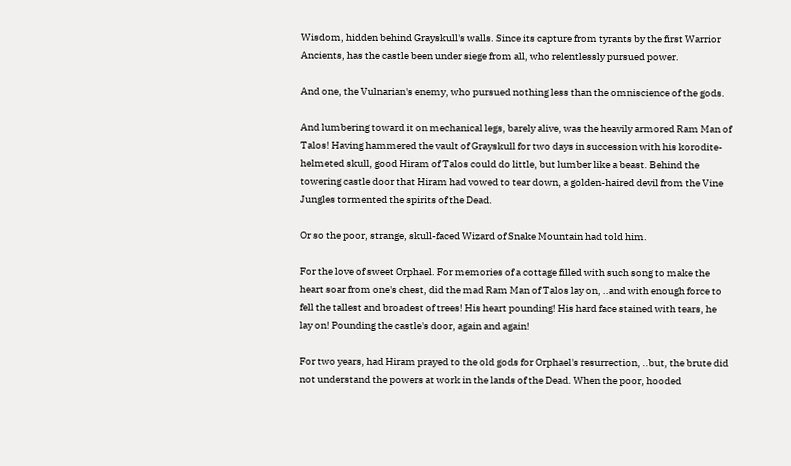Wisdom, hidden behind Grayskull's walls. Since its capture from tyrants by the first Warrior Ancients, has the castle been under siege from all, who relentlessly pursued power.

And one, the Vulnarian's enemy, who pursued nothing less than the omniscience of the gods.

And lumbering toward it on mechanical legs, barely alive, was the heavily armored Ram Man of Talos! Having hammered the vault of Grayskull for two days in succession with his korodite-helmeted skull, good Hiram of Talos could do little, but lumber like a beast. Behind the towering castle door that Hiram had vowed to tear down, a golden-haired devil from the Vine Jungles tormented the spirits of the Dead.

Or so the poor, strange, skull-faced Wizard of Snake Mountain had told him.

For the love of sweet Orphael. For memories of a cottage filled with such song to make the heart soar from one's chest, did the mad Ram Man of Talos lay on, ..and with enough force to fell the tallest and broadest of trees! His heart pounding! His hard face stained with tears, he lay on! Pounding the castle's door, again and again!

For two years, had Hiram prayed to the old gods for Orphael's resurrection, ..but, the brute did not understand the powers at work in the lands of the Dead. When the poor, hooded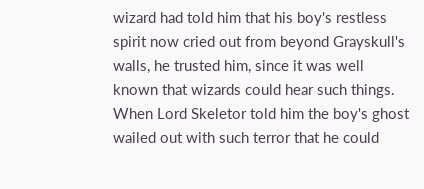wizard had told him that his boy's restless spirit now cried out from beyond Grayskull's walls, he trusted him, since it was well known that wizards could hear such things. When Lord Skeletor told him the boy's ghost wailed out with such terror that he could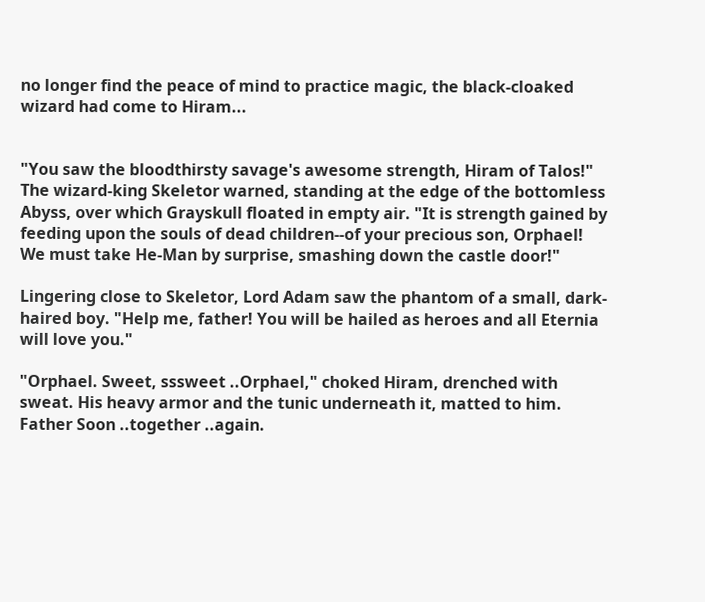no longer find the peace of mind to practice magic, the black-cloaked wizard had come to Hiram...


"You saw the bloodthirsty savage's awesome strength, Hiram of Talos!" The wizard-king Skeletor warned, standing at the edge of the bottomless Abyss, over which Grayskull floated in empty air. "It is strength gained by feeding upon the souls of dead children--of your precious son, Orphael! We must take He-Man by surprise, smashing down the castle door!"

Lingering close to Skeletor, Lord Adam saw the phantom of a small, dark-haired boy. "Help me, father! You will be hailed as heroes and all Eternia will love you."

"Orphael. Sweet, sssweet ..Orphael," choked Hiram, drenched with sweat. His heavy armor and the tunic underneath it, matted to him. Father Soon ..together ..again.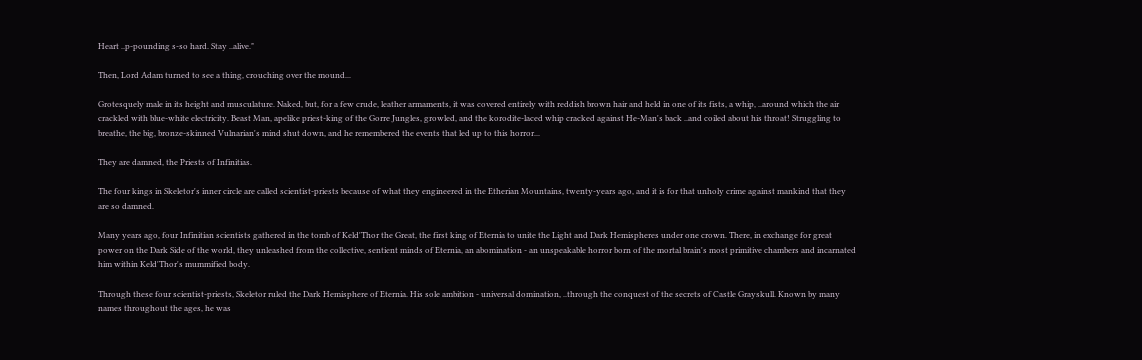Heart ..p-pounding s-so hard. Stay ..alive."

Then, Lord Adam turned to see a thing, crouching over the mound...

Grotesquely male in its height and musculature. Naked, but, for a few crude, leather armaments, it was covered entirely with reddish brown hair and held in one of its fists, a whip, ..around which the air crackled with blue-white electricity. Beast Man, apelike priest-king of the Gorre Jungles, growled, and the korodite-laced whip cracked against He-Man's back ..and coiled about his throat! Struggling to breathe, the big, bronze-skinned Vulnarian's mind shut down, and he remembered the events that led up to this horror...

They are damned, the Priests of Infinitias.

The four kings in Skeletor's inner circle are called scientist-priests because of what they engineered in the Etherian Mountains, twenty-years ago, and it is for that unholy crime against mankind that they are so damned.

Many years ago, four Infinitian scientists gathered in the tomb of Keld'Thor the Great, the first king of Eternia to unite the Light and Dark Hemispheres under one crown. There, in exchange for great power on the Dark Side of the world, they unleashed from the collective, sentient minds of Eternia, an abomination - an unspeakable horror born of the mortal brain's most primitive chambers and incarnated him within Keld'Thor's mummified body.

Through these four scientist-priests, Skeletor ruled the Dark Hemisphere of Eternia. His sole ambition - universal domination, ..through the conquest of the secrets of Castle Grayskull. Known by many names throughout the ages, he was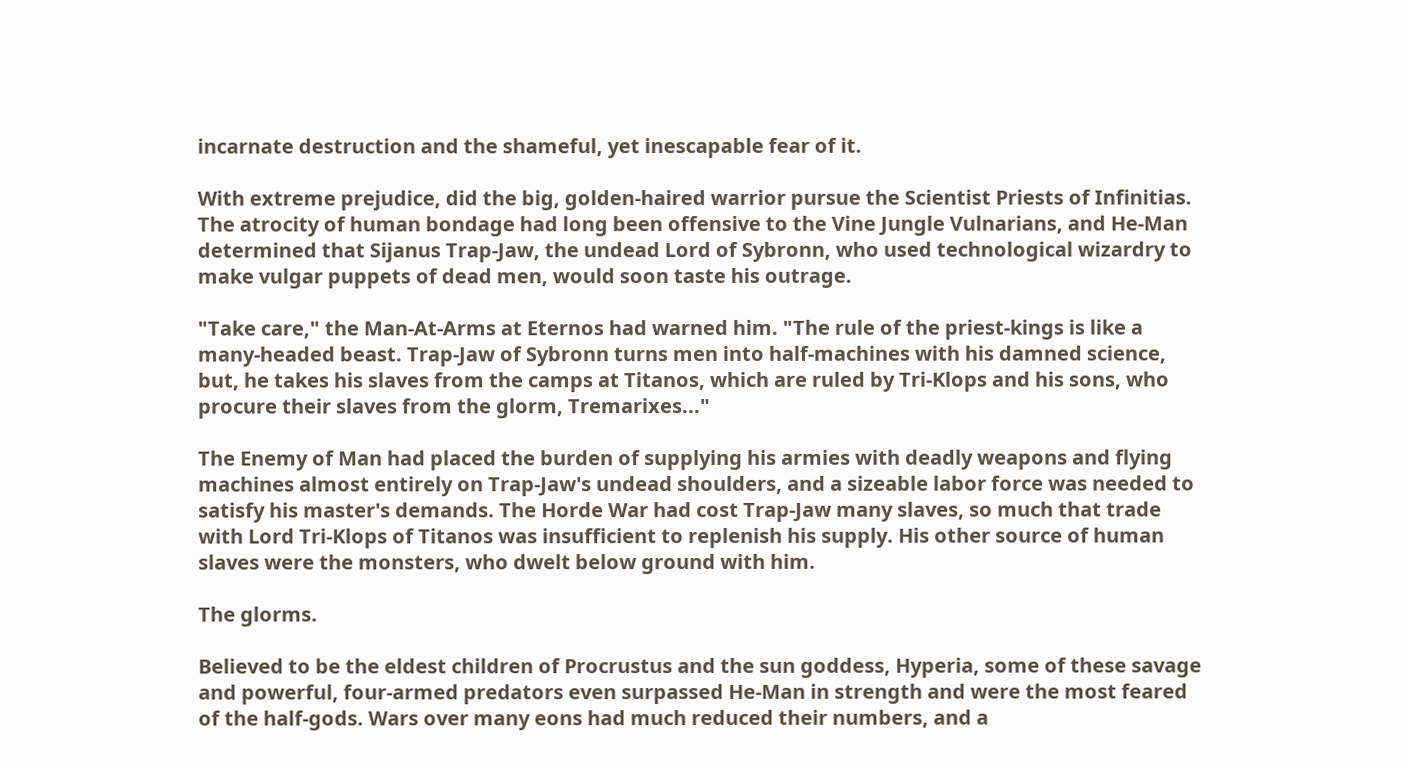incarnate destruction and the shameful, yet inescapable fear of it.

With extreme prejudice, did the big, golden-haired warrior pursue the Scientist Priests of Infinitias. The atrocity of human bondage had long been offensive to the Vine Jungle Vulnarians, and He-Man determined that Sijanus Trap-Jaw, the undead Lord of Sybronn, who used technological wizardry to make vulgar puppets of dead men, would soon taste his outrage.

"Take care," the Man-At-Arms at Eternos had warned him. "The rule of the priest-kings is like a many-headed beast. Trap-Jaw of Sybronn turns men into half-machines with his damned science, but, he takes his slaves from the camps at Titanos, which are ruled by Tri-Klops and his sons, who procure their slaves from the glorm, Tremarixes..."

The Enemy of Man had placed the burden of supplying his armies with deadly weapons and flying machines almost entirely on Trap-Jaw's undead shoulders, and a sizeable labor force was needed to satisfy his master's demands. The Horde War had cost Trap-Jaw many slaves, so much that trade with Lord Tri-Klops of Titanos was insufficient to replenish his supply. His other source of human slaves were the monsters, who dwelt below ground with him.

The glorms.

Believed to be the eldest children of Procrustus and the sun goddess, Hyperia, some of these savage and powerful, four-armed predators even surpassed He-Man in strength and were the most feared of the half-gods. Wars over many eons had much reduced their numbers, and a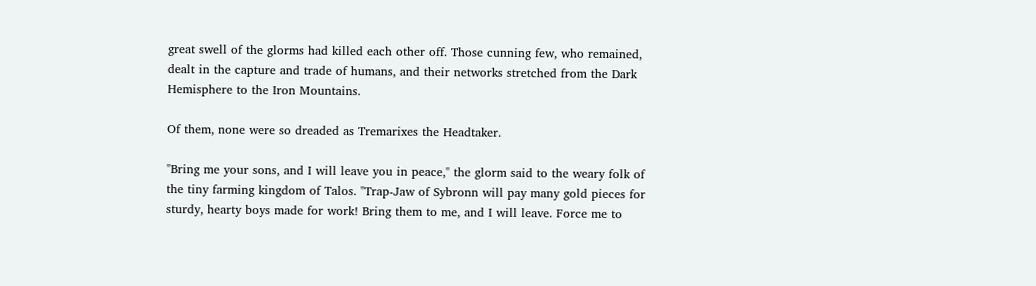great swell of the glorms had killed each other off. Those cunning few, who remained, dealt in the capture and trade of humans, and their networks stretched from the Dark Hemisphere to the Iron Mountains.

Of them, none were so dreaded as Tremarixes the Headtaker.

"Bring me your sons, and I will leave you in peace," the glorm said to the weary folk of the tiny farming kingdom of Talos. "Trap-Jaw of Sybronn will pay many gold pieces for sturdy, hearty boys made for work! Bring them to me, and I will leave. Force me to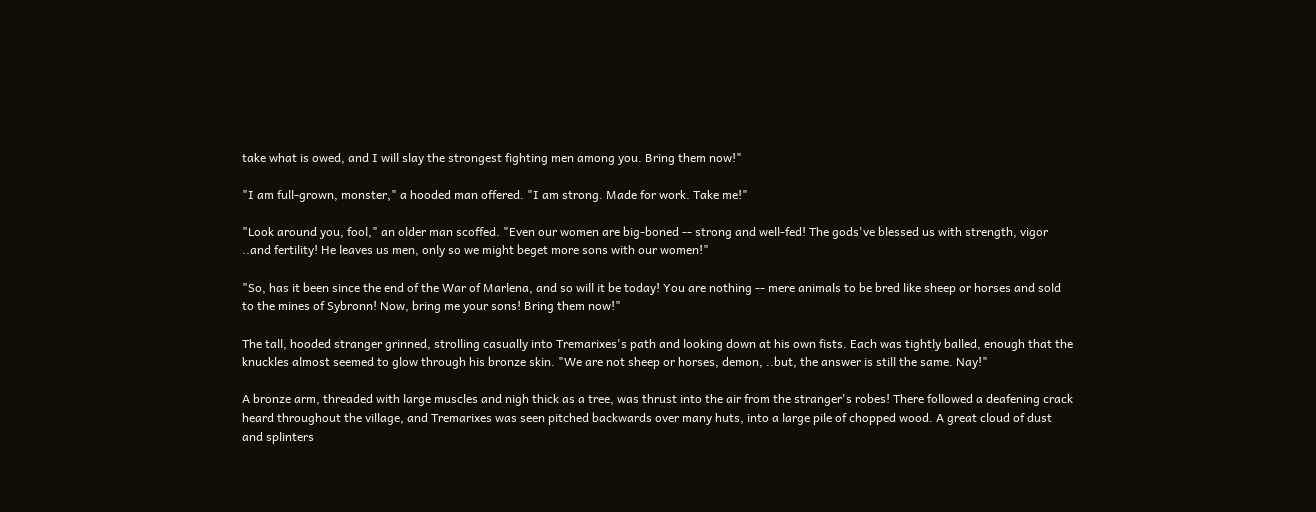take what is owed, and I will slay the strongest fighting men among you. Bring them now!"

"I am full-grown, monster," a hooded man offered. "I am strong. Made for work. Take me!"

"Look around you, fool," an older man scoffed. "Even our women are big-boned -- strong and well-fed! The gods've blessed us with strength, vigor ..and fertility! He leaves us men, only so we might beget more sons with our women!"

"So, has it been since the end of the War of Marlena, and so will it be today! You are nothing -- mere animals to be bred like sheep or horses and sold to the mines of Sybronn! Now, bring me your sons! Bring them now!"

The tall, hooded stranger grinned, strolling casually into Tremarixes's path and looking down at his own fists. Each was tightly balled, enough that the knuckles almost seemed to glow through his bronze skin. "We are not sheep or horses, demon, ..but, the answer is still the same. Nay!"

A bronze arm, threaded with large muscles and nigh thick as a tree, was thrust into the air from the stranger's robes! There followed a deafening crack heard throughout the village, and Tremarixes was seen pitched backwards over many huts, into a large pile of chopped wood. A great cloud of dust and splinters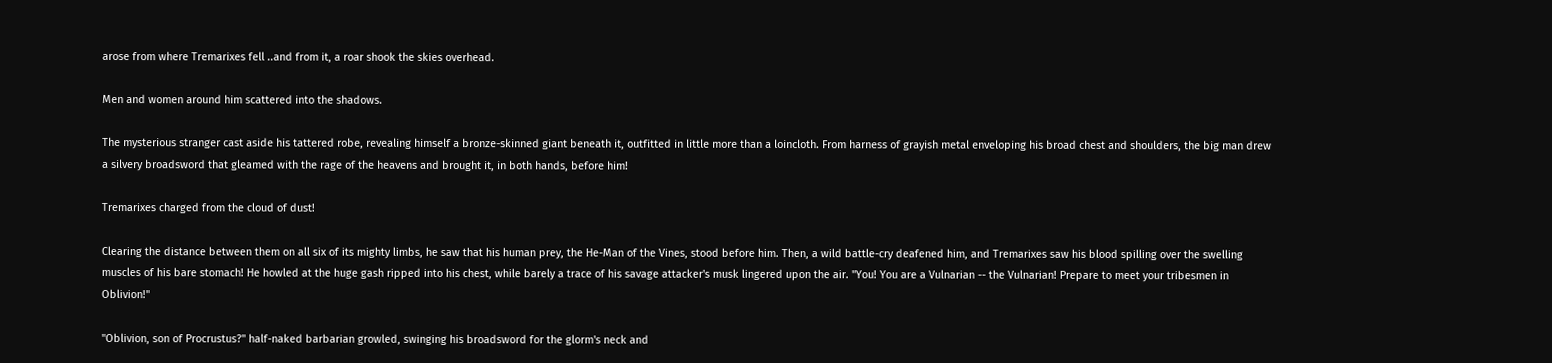arose from where Tremarixes fell ..and from it, a roar shook the skies overhead.

Men and women around him scattered into the shadows.

The mysterious stranger cast aside his tattered robe, revealing himself a bronze-skinned giant beneath it, outfitted in little more than a loincloth. From harness of grayish metal enveloping his broad chest and shoulders, the big man drew a silvery broadsword that gleamed with the rage of the heavens and brought it, in both hands, before him!

Tremarixes charged from the cloud of dust!

Clearing the distance between them on all six of its mighty limbs, he saw that his human prey, the He-Man of the Vines, stood before him. Then, a wild battle-cry deafened him, and Tremarixes saw his blood spilling over the swelling muscles of his bare stomach! He howled at the huge gash ripped into his chest, while barely a trace of his savage attacker's musk lingered upon the air. "You! You are a Vulnarian -- the Vulnarian! Prepare to meet your tribesmen in Oblivion!"

"Oblivion, son of Procrustus?" half-naked barbarian growled, swinging his broadsword for the glorm's neck and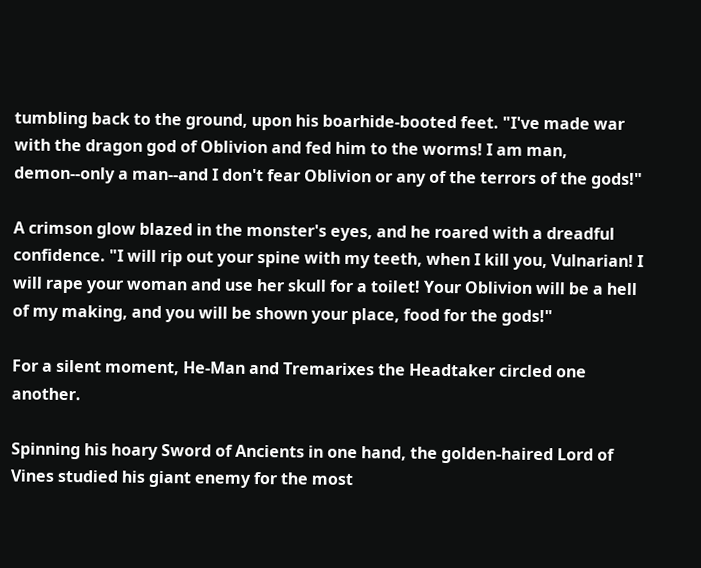tumbling back to the ground, upon his boarhide-booted feet. "I've made war with the dragon god of Oblivion and fed him to the worms! I am man, demon--only a man--and I don't fear Oblivion or any of the terrors of the gods!"

A crimson glow blazed in the monster's eyes, and he roared with a dreadful confidence. "I will rip out your spine with my teeth, when I kill you, Vulnarian! I will rape your woman and use her skull for a toilet! Your Oblivion will be a hell of my making, and you will be shown your place, food for the gods!"

For a silent moment, He-Man and Tremarixes the Headtaker circled one another.

Spinning his hoary Sword of Ancients in one hand, the golden-haired Lord of Vines studied his giant enemy for the most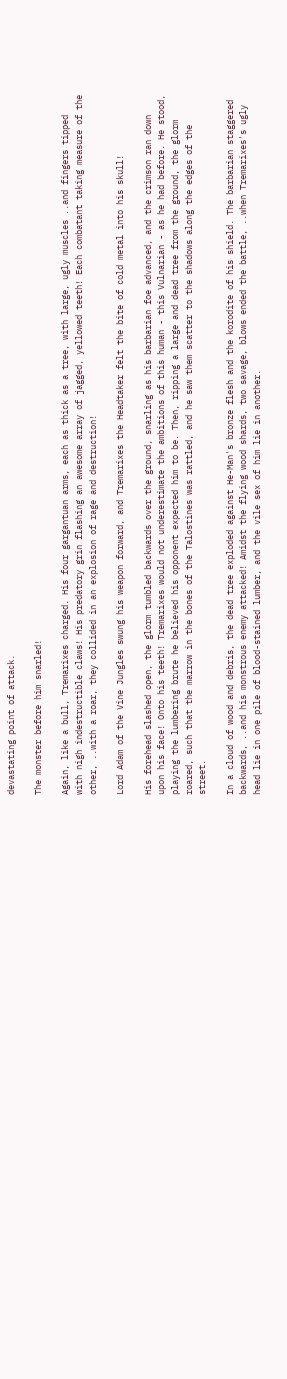devastating point of attack.

The monster before him snarled!

Again, like a bull, Tremarixes charged. His four gargantuan arms, each as thick as a tree, with large, ugly muscles ..and fingers tipped with nigh indestructible claws! His predatory grin flashing an awesome array of jagged, yellowed teeth! Each combatant taking measure of the other, ..with a roar, they collided in an explosion of rage and destruction!

Lord Adam of the Vine Jungles swung his weapon forward, and Tremarixes the Headtaker felt the bite of cold metal into his skull!

His forehead slashed open, the glorm tumbled backwards over the ground, snarling as his barbarian foe advanced, and the crimson ran down upon his face! Onto his teeth! Tremarixes would not underestimate the ambitions of this human - this Vulnarian - as he had before. He stood, playing the lumbering brute he believed his opponent expected him to be. Then, ripping a large and dead tree from the ground, the glorm roared, such that the marrow in the bones of the Talostines was rattled, and he saw them scatter to the shadows along the edges of the street.

In a cloud of wood and debris, the dead tree exploded against He-Man's bronze flesh and the korodite of his shield. The barbarian staggered backwards, ..and his monstrous enemy attacked! Amidst the flying wood shards, two savage, blows ended the battle, ..when Tremarixes's ugly head lie in one pile of blood-stained lumber, and the vile sex of him lie in another.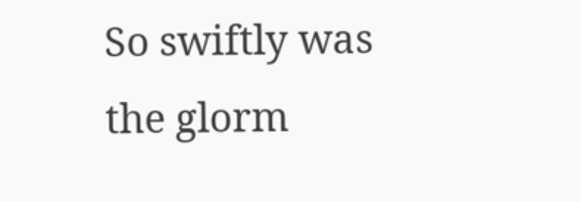So swiftly was the glorm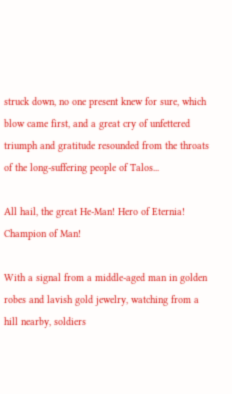struck down, no one present knew for sure, which blow came first, and a great cry of unfettered triumph and gratitude resounded from the throats of the long-suffering people of Talos...

All hail, the great He-Man! Hero of Eternia! Champion of Man!

With a signal from a middle-aged man in golden robes and lavish gold jewelry, watching from a hill nearby, soldiers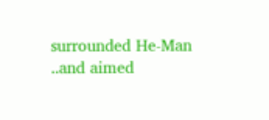surrounded He-Man ..and aimed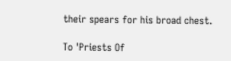their spears for his broad chest.

To 'Priests Of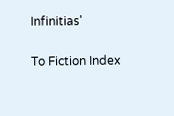Infinitias'

To Fiction Index